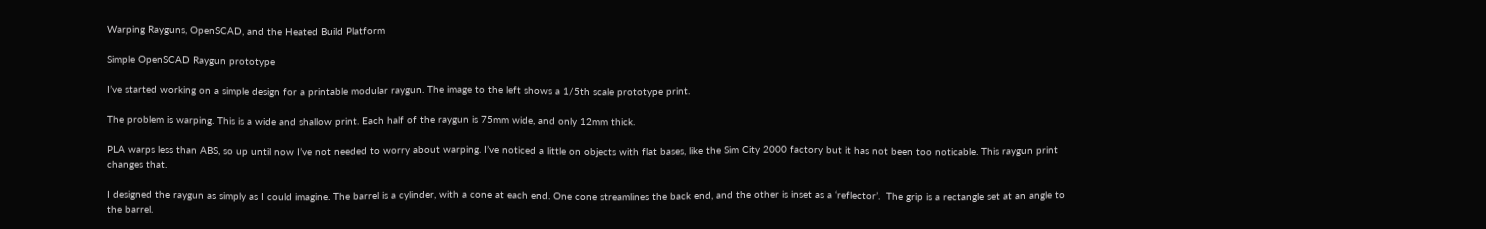Warping Rayguns, OpenSCAD, and the Heated Build Platform

Simple OpenSCAD Raygun prototype

I’ve started working on a simple design for a printable modular raygun. The image to the left shows a 1/5th scale prototype print.

The problem is warping. This is a wide and shallow print. Each half of the raygun is 75mm wide, and only 12mm thick.

PLA warps less than ABS, so up until now I’ve not needed to worry about warping. I’ve noticed a little on objects with flat bases, like the Sim City 2000 factory but it has not been too noticable. This raygun print changes that.

I designed the raygun as simply as I could imagine. The barrel is a cylinder, with a cone at each end. One cone streamlines the back end, and the other is inset as a ‘reflector’.  The grip is a rectangle set at an angle to the barrel.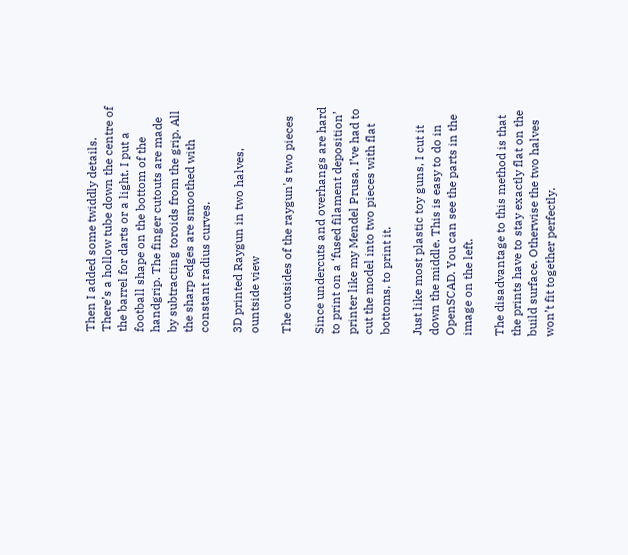Then I added some twiddly details. There’s a hollow tube down the centre of the barrel for darts or a light. I put a football shape on the bottom of the handgrip. The finger cutouts are made by subtracting toroids from the grip. All the sharp edges are smoothed with constant radius curves.

3D printed Raygun in two halves, ountside view

The outsides of the raygun's two pieces

Since undercuts and overhangs are hard to print on a ‘fused filament deposition’ printer like my Mendel Prusa, I’ve had to cut the model into two pieces with flat bottoms, to print it.

Just like most plastic toy guns, I cut it down the middle. This is easy to do in OpenSCAD. You can see the parts in the image on the left.

The disadvantage to this method is that the prints have to stay exactly flat on the build surface. Otherwise the two halves won’t fit together perfectly.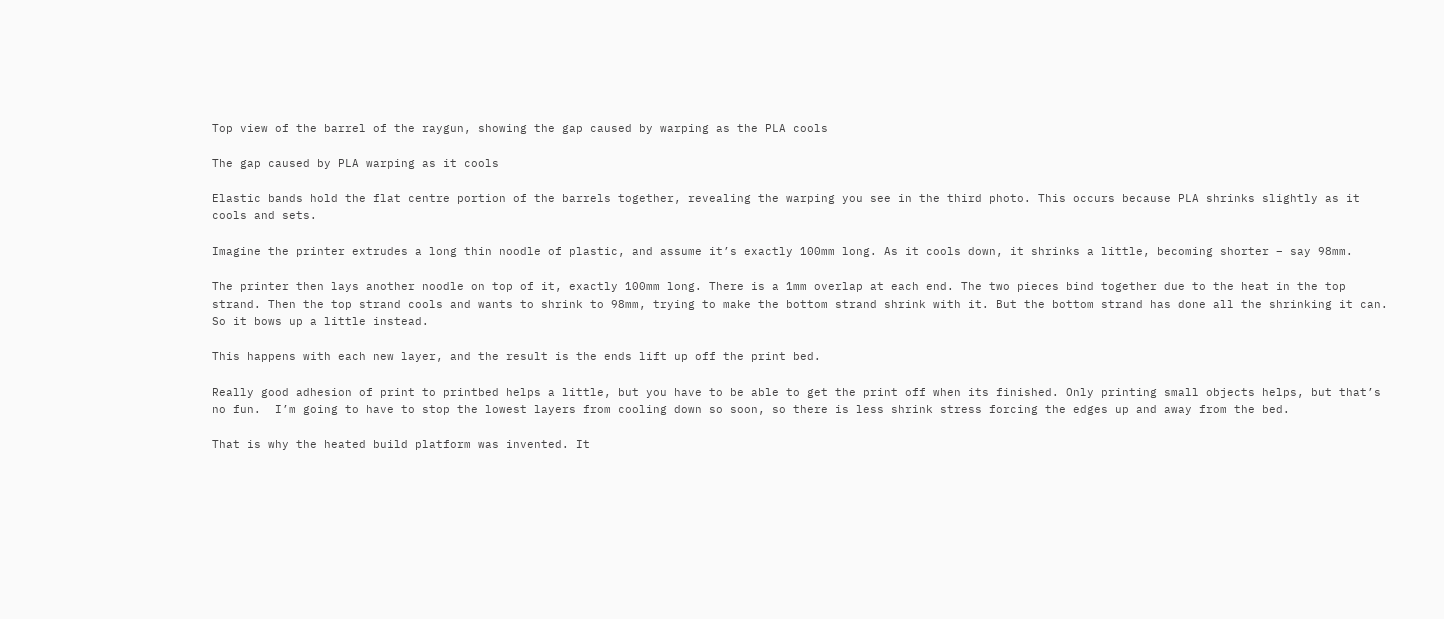Top view of the barrel of the raygun, showing the gap caused by warping as the PLA cools

The gap caused by PLA warping as it cools

Elastic bands hold the flat centre portion of the barrels together, revealing the warping you see in the third photo. This occurs because PLA shrinks slightly as it cools and sets.

Imagine the printer extrudes a long thin noodle of plastic, and assume it’s exactly 100mm long. As it cools down, it shrinks a little, becoming shorter – say 98mm.

The printer then lays another noodle on top of it, exactly 100mm long. There is a 1mm overlap at each end. The two pieces bind together due to the heat in the top strand. Then the top strand cools and wants to shrink to 98mm, trying to make the bottom strand shrink with it. But the bottom strand has done all the shrinking it can. So it bows up a little instead.

This happens with each new layer, and the result is the ends lift up off the print bed.

Really good adhesion of print to printbed helps a little, but you have to be able to get the print off when its finished. Only printing small objects helps, but that’s no fun.  I’m going to have to stop the lowest layers from cooling down so soon, so there is less shrink stress forcing the edges up and away from the bed.

That is why the heated build platform was invented. It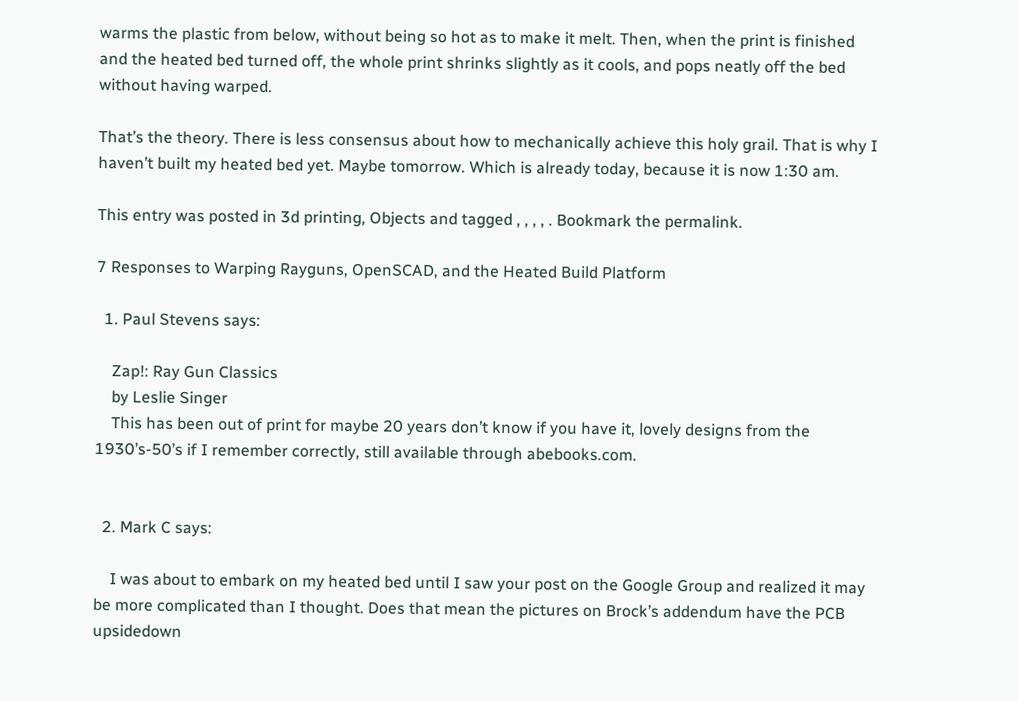warms the plastic from below, without being so hot as to make it melt. Then, when the print is finished and the heated bed turned off, the whole print shrinks slightly as it cools, and pops neatly off the bed without having warped.

That’s the theory. There is less consensus about how to mechanically achieve this holy grail. That is why I haven’t built my heated bed yet. Maybe tomorrow. Which is already today, because it is now 1:30 am.

This entry was posted in 3d printing, Objects and tagged , , , , . Bookmark the permalink.

7 Responses to Warping Rayguns, OpenSCAD, and the Heated Build Platform

  1. Paul Stevens says:

    Zap!: Ray Gun Classics
    by Leslie Singer
    This has been out of print for maybe 20 years don’t know if you have it, lovely designs from the 1930’s-50’s if I remember correctly, still available through abebooks.com.


  2. Mark C says:

    I was about to embark on my heated bed until I saw your post on the Google Group and realized it may be more complicated than I thought. Does that mean the pictures on Brock’s addendum have the PCB upsidedown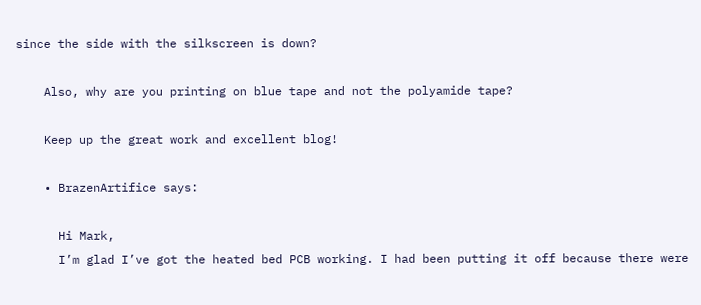since the side with the silkscreen is down?

    Also, why are you printing on blue tape and not the polyamide tape?

    Keep up the great work and excellent blog!

    • BrazenArtifice says:

      Hi Mark,
      I’m glad I’ve got the heated bed PCB working. I had been putting it off because there were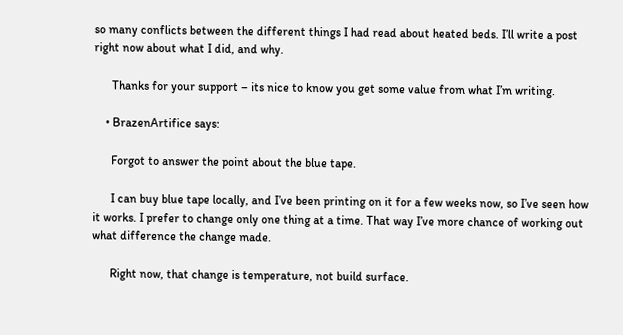so many conflicts between the different things I had read about heated beds. I’ll write a post right now about what I did, and why.

      Thanks for your support – its nice to know you get some value from what I’m writing.

    • BrazenArtifice says:

      Forgot to answer the point about the blue tape.

      I can buy blue tape locally, and I’ve been printing on it for a few weeks now, so I’ve seen how it works. I prefer to change only one thing at a time. That way I’ve more chance of working out what difference the change made.

      Right now, that change is temperature, not build surface.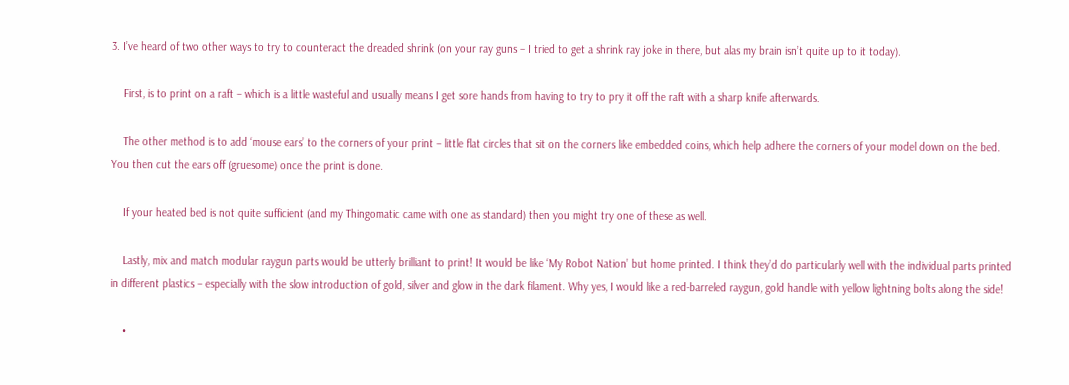3. I’ve heard of two other ways to try to counteract the dreaded shrink (on your ray guns – I tried to get a shrink ray joke in there, but alas my brain isn’t quite up to it today).

    First, is to print on a raft – which is a little wasteful and usually means I get sore hands from having to try to pry it off the raft with a sharp knife afterwards.

    The other method is to add ‘mouse ears’ to the corners of your print – little flat circles that sit on the corners like embedded coins, which help adhere the corners of your model down on the bed. You then cut the ears off (gruesome) once the print is done.

    If your heated bed is not quite sufficient (and my Thingomatic came with one as standard) then you might try one of these as well.

    Lastly, mix and match modular raygun parts would be utterly brilliant to print! It would be like ‘My Robot Nation’ but home printed. I think they’d do particularly well with the individual parts printed in different plastics – especially with the slow introduction of gold, silver and glow in the dark filament. Why yes, I would like a red-barreled raygun, gold handle with yellow lightning bolts along the side!

    •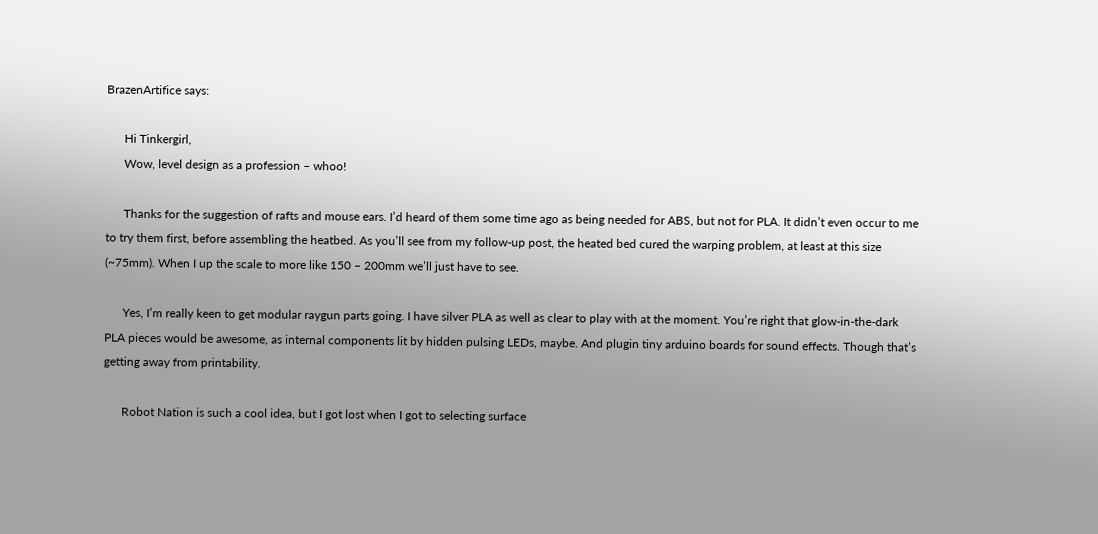BrazenArtifice says:

      Hi Tinkergirl,
      Wow, level design as a profession – whoo!

      Thanks for the suggestion of rafts and mouse ears. I’d heard of them some time ago as being needed for ABS, but not for PLA. It didn’t even occur to me to try them first, before assembling the heatbed. As you’ll see from my follow-up post, the heated bed cured the warping problem, at least at this size (~75mm). When I up the scale to more like 150 – 200mm we’ll just have to see.

      Yes, I’m really keen to get modular raygun parts going. I have silver PLA as well as clear to play with at the moment. You’re right that glow-in-the-dark PLA pieces would be awesome, as internal components lit by hidden pulsing LEDs, maybe. And plugin tiny arduino boards for sound effects. Though that’s getting away from printability.

      Robot Nation is such a cool idea, but I got lost when I got to selecting surface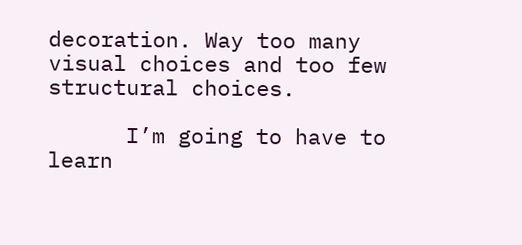decoration. Way too many visual choices and too few structural choices.

      I’m going to have to learn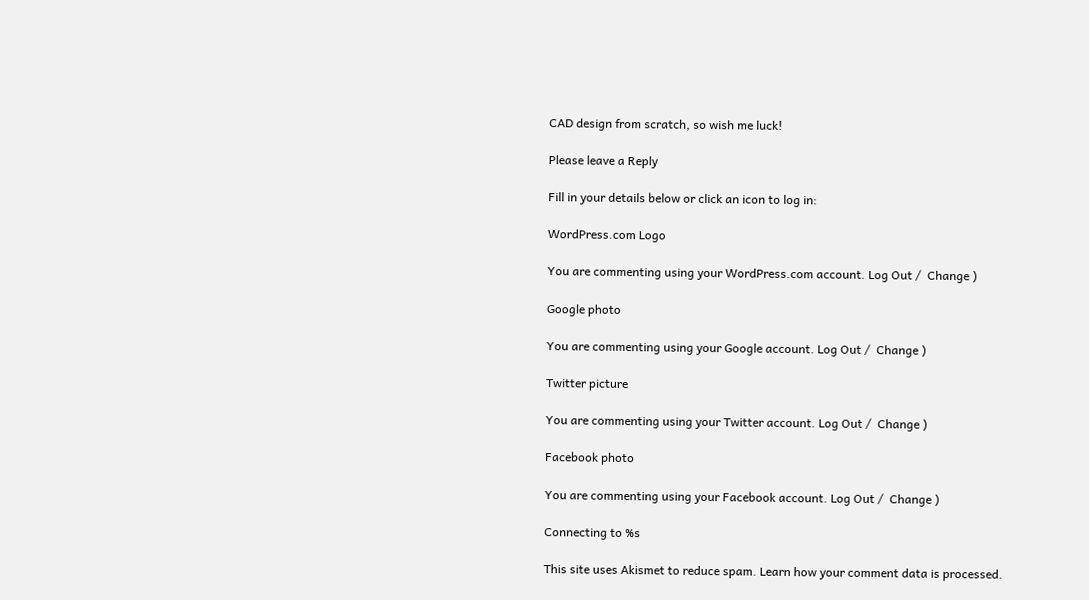CAD design from scratch, so wish me luck!

Please leave a Reply

Fill in your details below or click an icon to log in:

WordPress.com Logo

You are commenting using your WordPress.com account. Log Out /  Change )

Google photo

You are commenting using your Google account. Log Out /  Change )

Twitter picture

You are commenting using your Twitter account. Log Out /  Change )

Facebook photo

You are commenting using your Facebook account. Log Out /  Change )

Connecting to %s

This site uses Akismet to reduce spam. Learn how your comment data is processed.